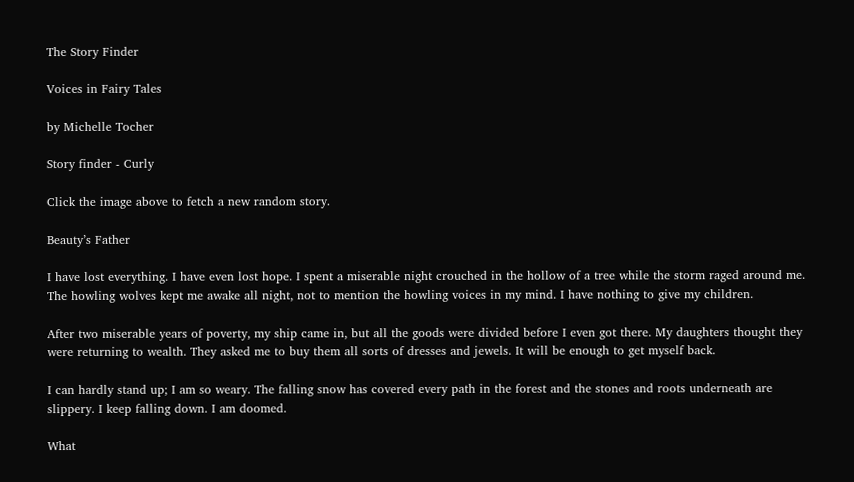The Story Finder

Voices in Fairy Tales

by Michelle Tocher

Story finder - Curly

Click the image above to fetch a new random story.

Beauty’s Father

I have lost everything. I have even lost hope. I spent a miserable night crouched in the hollow of a tree while the storm raged around me. The howling wolves kept me awake all night, not to mention the howling voices in my mind. I have nothing to give my children.

After two miserable years of poverty, my ship came in, but all the goods were divided before I even got there. My daughters thought they were returning to wealth. They asked me to buy them all sorts of dresses and jewels. It will be enough to get myself back.

I can hardly stand up; I am so weary. The falling snow has covered every path in the forest and the stones and roots underneath are slippery. I keep falling down. I am doomed.

What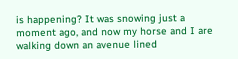is happening? It was snowing just a moment ago, and now my horse and I are walking down an avenue lined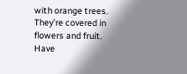with orange trees. They’re covered in flowers and fruit. Have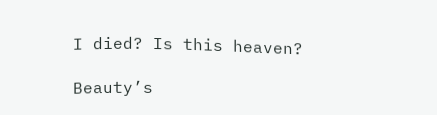I died? Is this heaven?

Beauty’s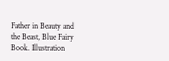Father in Beauty and the Beast, Blue Fairy Book. Illustration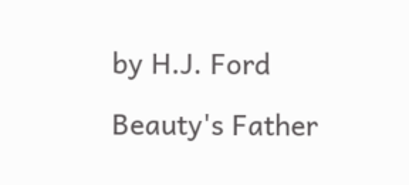by H.J. Ford

Beauty's Father